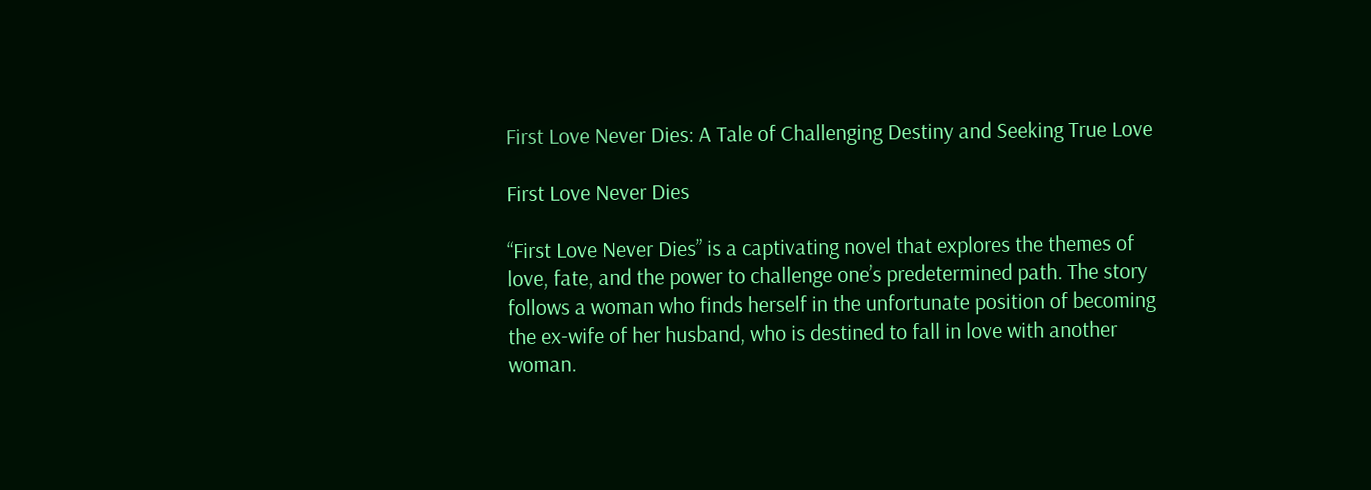First Love Never Dies: A Tale of Challenging Destiny and Seeking True Love

First Love Never Dies

“First Love Never Dies” is a captivating novel that explores the themes of love, fate, and the power to challenge one’s predetermined path. The story follows a woman who finds herself in the unfortunate position of becoming the ex-wife of her husband, who is destined to fall in love with another woman.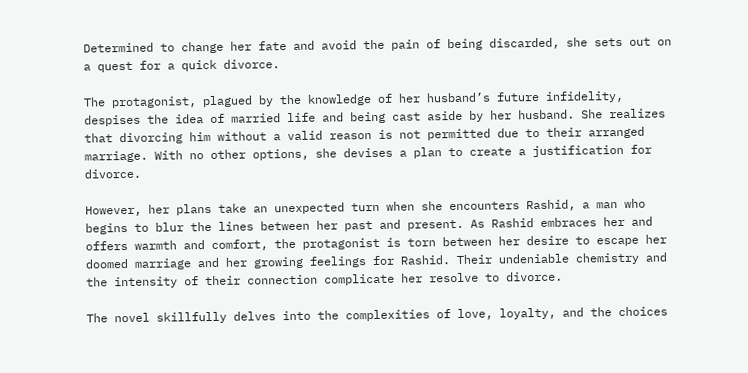Determined to change her fate and avoid the pain of being discarded, she sets out on a quest for a quick divorce.

The protagonist, plagued by the knowledge of her husband’s future infidelity, despises the idea of married life and being cast aside by her husband. She realizes that divorcing him without a valid reason is not permitted due to their arranged marriage. With no other options, she devises a plan to create a justification for divorce.

However, her plans take an unexpected turn when she encounters Rashid, a man who begins to blur the lines between her past and present. As Rashid embraces her and offers warmth and comfort, the protagonist is torn between her desire to escape her doomed marriage and her growing feelings for Rashid. Their undeniable chemistry and the intensity of their connection complicate her resolve to divorce.

The novel skillfully delves into the complexities of love, loyalty, and the choices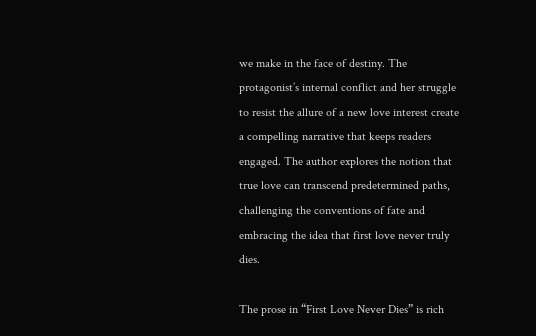we make in the face of destiny. The protagonist’s internal conflict and her struggle to resist the allure of a new love interest create a compelling narrative that keeps readers engaged. The author explores the notion that true love can transcend predetermined paths, challenging the conventions of fate and embracing the idea that first love never truly dies.

The prose in “First Love Never Dies” is rich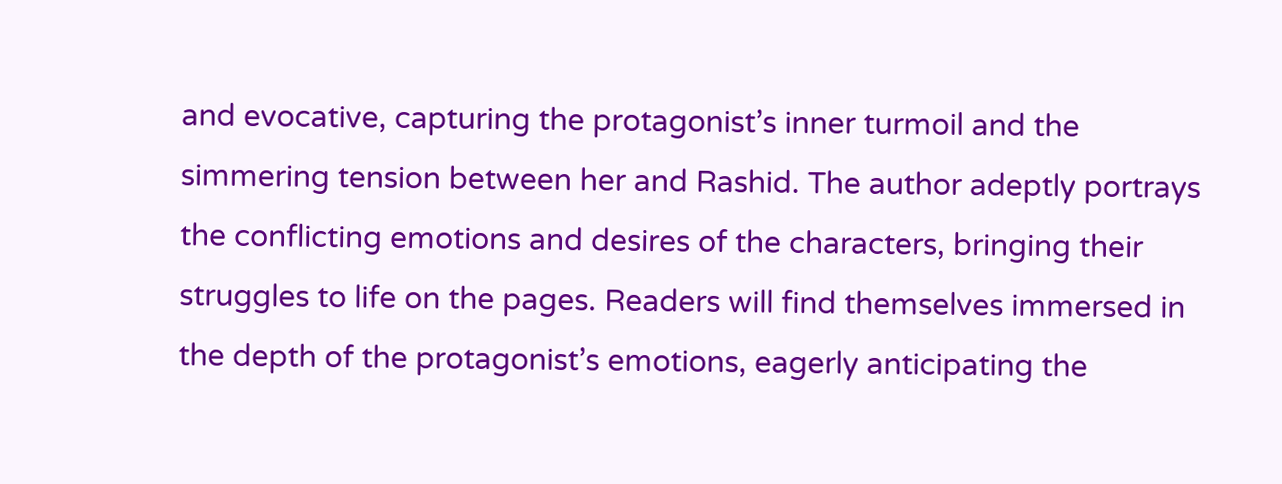and evocative, capturing the protagonist’s inner turmoil and the simmering tension between her and Rashid. The author adeptly portrays the conflicting emotions and desires of the characters, bringing their struggles to life on the pages. Readers will find themselves immersed in the depth of the protagonist’s emotions, eagerly anticipating the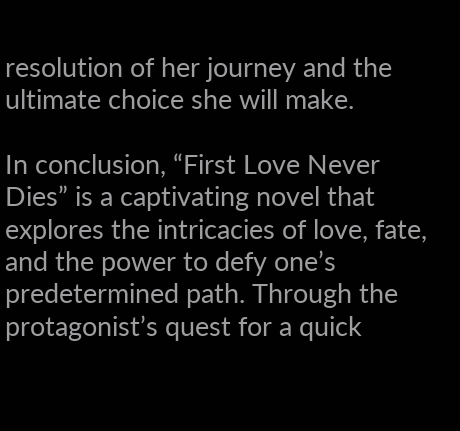resolution of her journey and the ultimate choice she will make.

In conclusion, “First Love Never Dies” is a captivating novel that explores the intricacies of love, fate, and the power to defy one’s predetermined path. Through the protagonist’s quest for a quick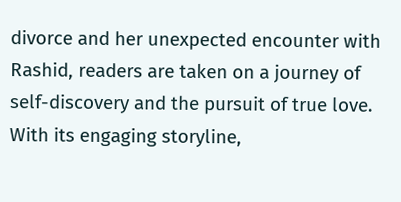divorce and her unexpected encounter with Rashid, readers are taken on a journey of self-discovery and the pursuit of true love. With its engaging storyline,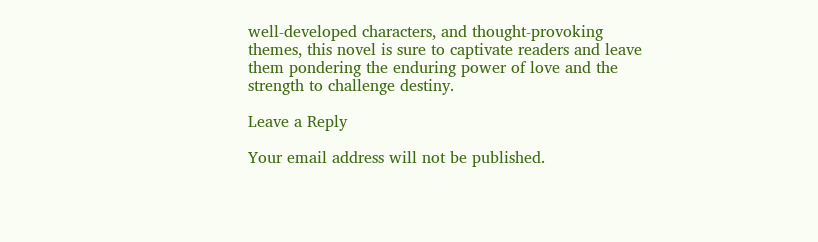well-developed characters, and thought-provoking themes, this novel is sure to captivate readers and leave them pondering the enduring power of love and the strength to challenge destiny.

Leave a Reply

Your email address will not be published.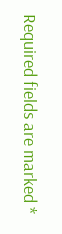Required fields are marked *